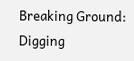Breaking Ground: Digging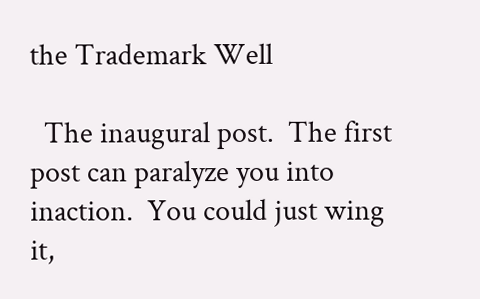the Trademark Well

  The inaugural post.  The first post can paralyze you into inaction.  You could just wing it,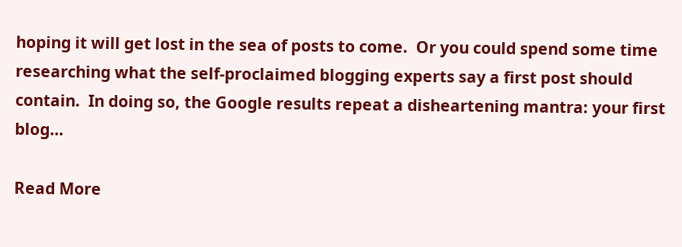hoping it will get lost in the sea of posts to come.  Or you could spend some time researching what the self-proclaimed blogging experts say a first post should contain.  In doing so, the Google results repeat a disheartening mantra: your first blog…

Read More